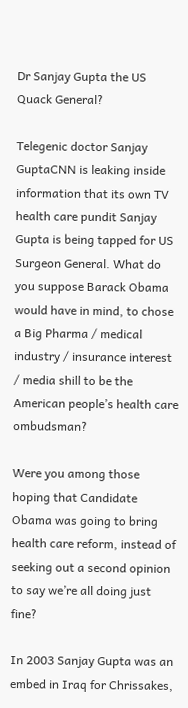Dr Sanjay Gupta the US Quack General?

Telegenic doctor Sanjay GuptaCNN is leaking inside information that its own TV health care pundit Sanjay Gupta is being tapped for US Surgeon General. What do you suppose Barack Obama would have in mind, to chose a Big Pharma / medical industry / insurance interest / media shill to be the American people’s health care ombudsman?

Were you among those hoping that Candidate Obama was going to bring health care reform, instead of seeking out a second opinion to say we’re all doing just fine?

In 2003 Sanjay Gupta was an embed in Iraq for Chrissakes,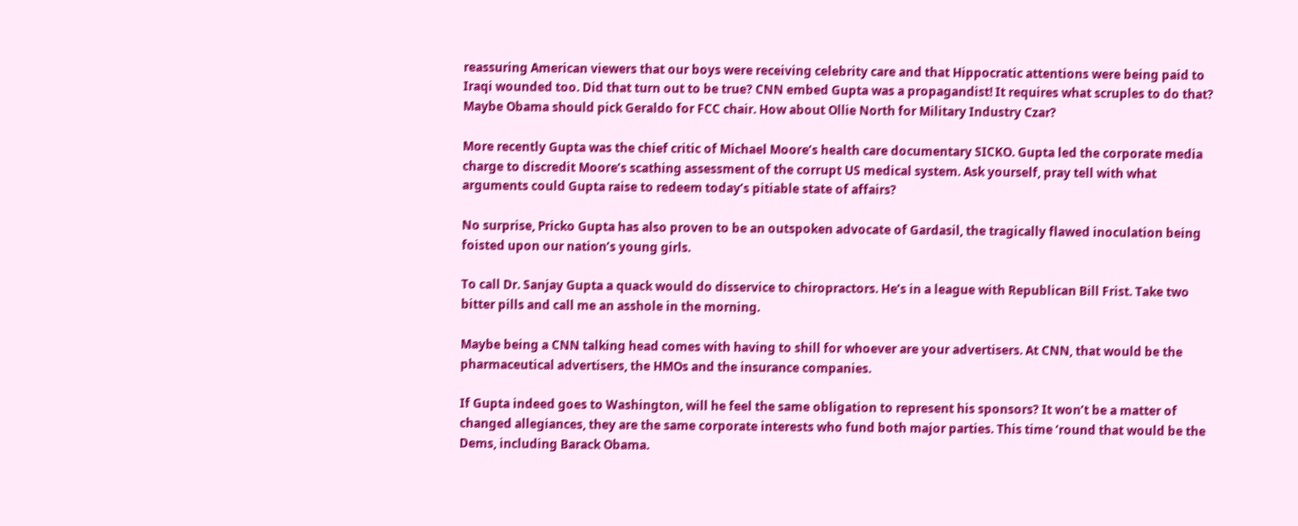reassuring American viewers that our boys were receiving celebrity care and that Hippocratic attentions were being paid to Iraqi wounded too. Did that turn out to be true? CNN embed Gupta was a propagandist! It requires what scruples to do that? Maybe Obama should pick Geraldo for FCC chair. How about Ollie North for Military Industry Czar?

More recently Gupta was the chief critic of Michael Moore’s health care documentary SICKO. Gupta led the corporate media charge to discredit Moore’s scathing assessment of the corrupt US medical system. Ask yourself, pray tell with what arguments could Gupta raise to redeem today’s pitiable state of affairs?

No surprise, Pricko Gupta has also proven to be an outspoken advocate of Gardasil, the tragically flawed inoculation being foisted upon our nation’s young girls.

To call Dr. Sanjay Gupta a quack would do disservice to chiropractors. He’s in a league with Republican Bill Frist. Take two bitter pills and call me an asshole in the morning.

Maybe being a CNN talking head comes with having to shill for whoever are your advertisers. At CNN, that would be the pharmaceutical advertisers, the HMOs and the insurance companies.

If Gupta indeed goes to Washington, will he feel the same obligation to represent his sponsors? It won’t be a matter of changed allegiances, they are the same corporate interests who fund both major parties. This time ’round that would be the Dems, including Barack Obama.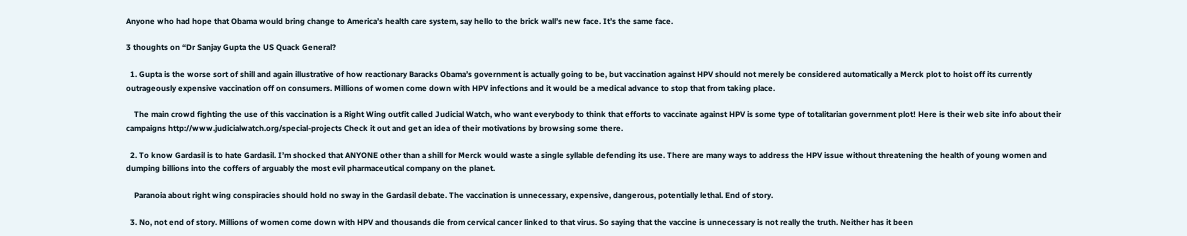Anyone who had hope that Obama would bring change to America’s health care system, say hello to the brick wall’s new face. It’s the same face.

3 thoughts on “Dr Sanjay Gupta the US Quack General?

  1. Gupta is the worse sort of shill and again illustrative of how reactionary Baracks Obama’s government is actually going to be, but vaccination against HPV should not merely be considered automatically a Merck plot to hoist off its currently outrageously expensive vaccination off on consumers. Millions of women come down with HPV infections and it would be a medical advance to stop that from taking place.

    The main crowd fighting the use of this vaccination is a Right Wing outfit called Judicial Watch, who want everybody to think that efforts to vaccinate against HPV is some type of totalitarian government plot! Here is their web site info about their campaigns http://www.judicialwatch.org/special-projects Check it out and get an idea of their motivations by browsing some there.

  2. To know Gardasil is to hate Gardasil. I’m shocked that ANYONE other than a shill for Merck would waste a single syllable defending its use. There are many ways to address the HPV issue without threatening the health of young women and dumping billions into the coffers of arguably the most evil pharmaceutical company on the planet.

    Paranoia about right wing conspiracies should hold no sway in the Gardasil debate. The vaccination is unnecessary, expensive, dangerous, potentially lethal. End of story.

  3. No, not end of story. Millions of women come down with HPV and thousands die from cervical cancer linked to that virus. So saying that the vaccine is unnecessary is not really the truth. Neither has it been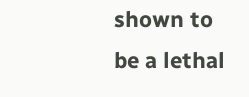shown to be a lethal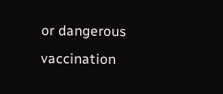or dangerous vaccination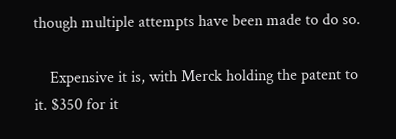though multiple attempts have been made to do so.

    Expensive it is, with Merck holding the patent to it. $350 for it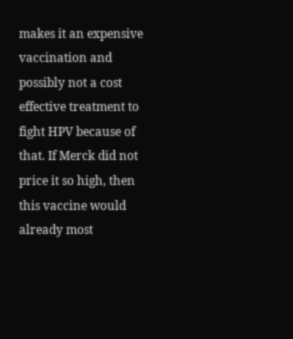makes it an expensive vaccination and possibly not a cost effective treatment to fight HPV because of that. If Merck did not price it so high, then this vaccine would already most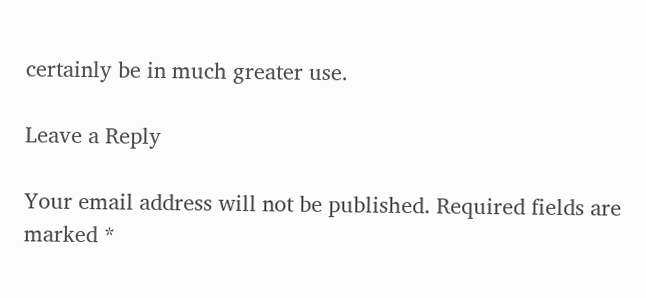certainly be in much greater use.

Leave a Reply

Your email address will not be published. Required fields are marked *